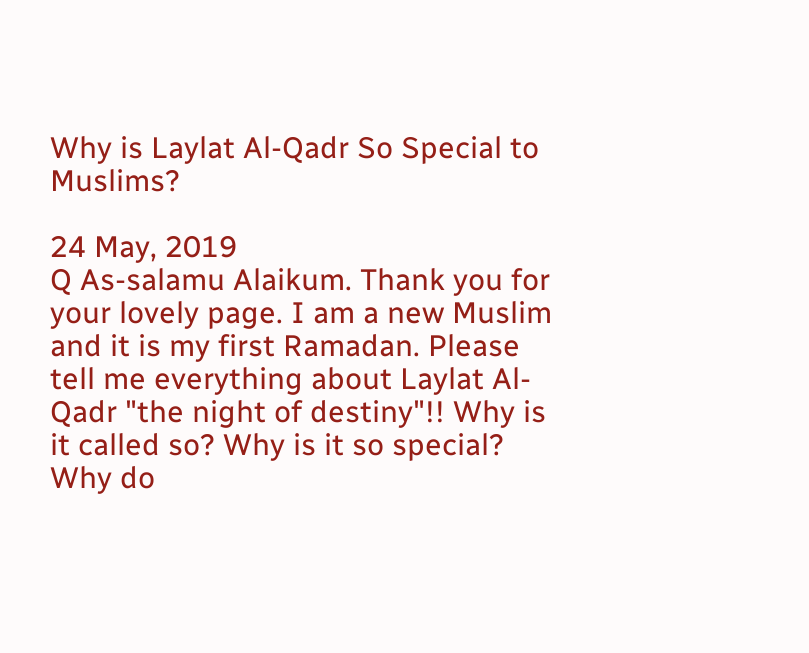Why is Laylat Al-Qadr So Special to Muslims?

24 May, 2019
Q As-salamu Alaikum. Thank you for your lovely page. I am a new Muslim and it is my first Ramadan. Please tell me everything about Laylat Al-Qadr "the night of destiny"!! Why is it called so? Why is it so special? Why do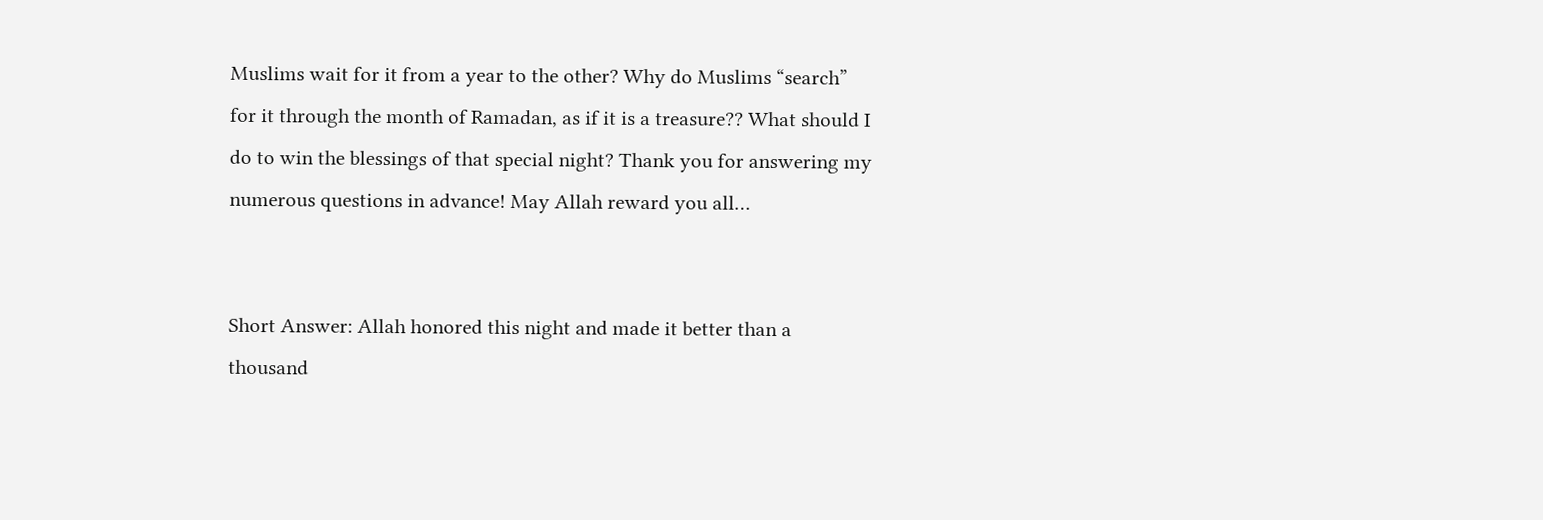Muslims wait for it from a year to the other? Why do Muslims “search” for it through the month of Ramadan, as if it is a treasure?? What should I do to win the blessings of that special night? Thank you for answering my numerous questions in advance! May Allah reward you all…


Short Answer: Allah honored this night and made it better than a thousand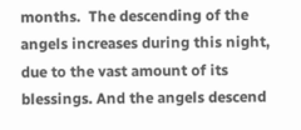months.  The descending of the angels increases during this night, due to the vast amount of its blessings. And the angels descend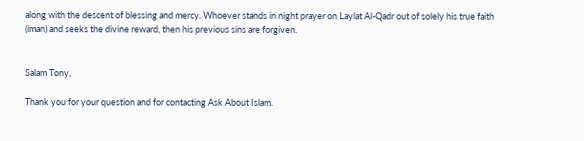along with the descent of blessing and mercy. Whoever stands in night prayer on Laylat Al-Qadr out of solely his true faith (iman) and seeks the divine reward, then his previous sins are forgiven.


Salam Tony,

Thank you for your question and for contacting Ask About Islam.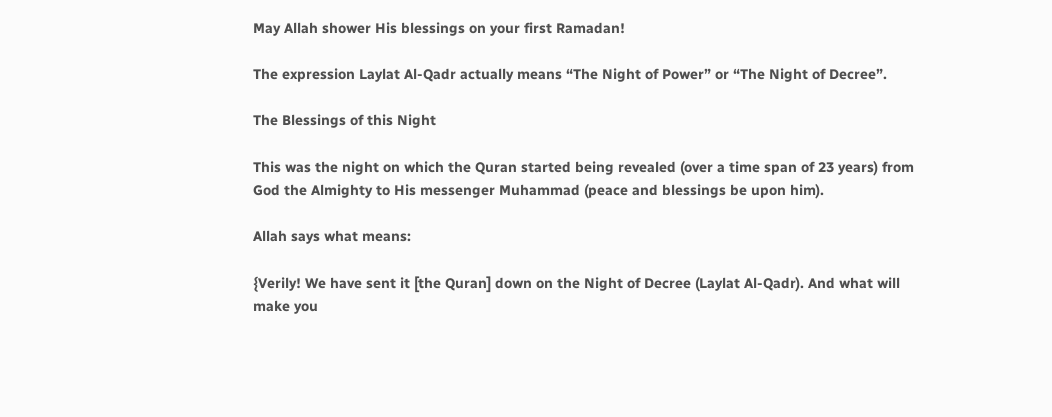May Allah shower His blessings on your first Ramadan!

The expression Laylat Al-Qadr actually means “The Night of Power” or “The Night of Decree”.

The Blessings of this Night

This was the night on which the Quran started being revealed (over a time span of 23 years) from God the Almighty to His messenger Muhammad (peace and blessings be upon him).

Allah says what means:

{Verily! We have sent it [the Quran] down on the Night of Decree (Laylat Al-Qadr). And what will make you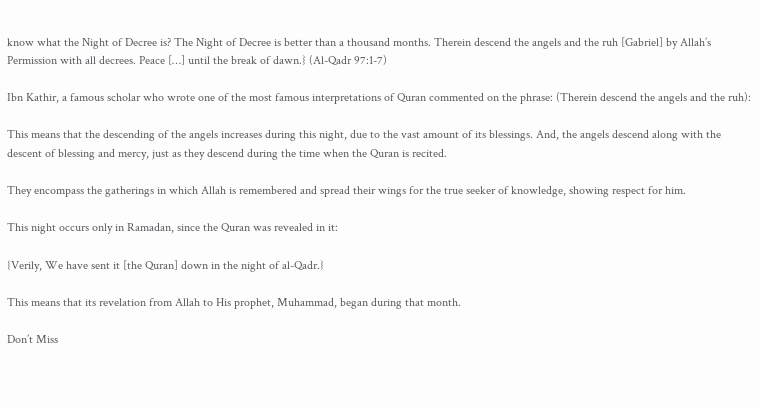know what the Night of Decree is? The Night of Decree is better than a thousand months. Therein descend the angels and the ruh [Gabriel] by Allah’s Permission with all decrees. Peace […] until the break of dawn.} (Al-Qadr 97:1-7)

Ibn Kathir, a famous scholar who wrote one of the most famous interpretations of Quran commented on the phrase: (Therein descend the angels and the ruh):

This means that the descending of the angels increases during this night, due to the vast amount of its blessings. And, the angels descend along with the descent of blessing and mercy, just as they descend during the time when the Quran is recited.

They encompass the gatherings in which Allah is remembered and spread their wings for the true seeker of knowledge, showing respect for him.

This night occurs only in Ramadan, since the Quran was revealed in it:

{Verily, We have sent it [the Quran] down in the night of al-Qadr.}

This means that its revelation from Allah to His prophet, Muhammad, began during that month.

Don’t Miss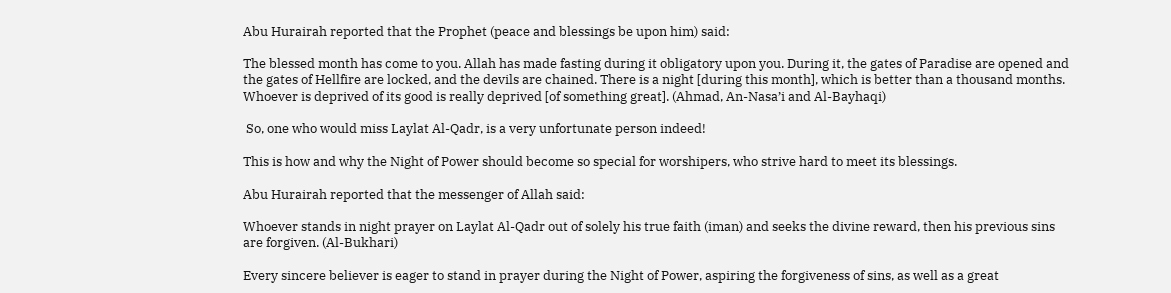Abu Hurairah reported that the Prophet (peace and blessings be upon him) said:

The blessed month has come to you. Allah has made fasting during it obligatory upon you. During it, the gates of Paradise are opened and the gates of Hellfire are locked, and the devils are chained. There is a night [during this month], which is better than a thousand months. Whoever is deprived of its good is really deprived [of something great]. (Ahmad, An-Nasa’i and Al-Bayhaqi)

 So, one who would miss Laylat Al-Qadr, is a very unfortunate person indeed!

This is how and why the Night of Power should become so special for worshipers, who strive hard to meet its blessings.

Abu Hurairah reported that the messenger of Allah said:

Whoever stands in night prayer on Laylat Al-Qadr out of solely his true faith (iman) and seeks the divine reward, then his previous sins are forgiven. (Al-Bukhari)

Every sincere believer is eager to stand in prayer during the Night of Power, aspiring the forgiveness of sins, as well as a great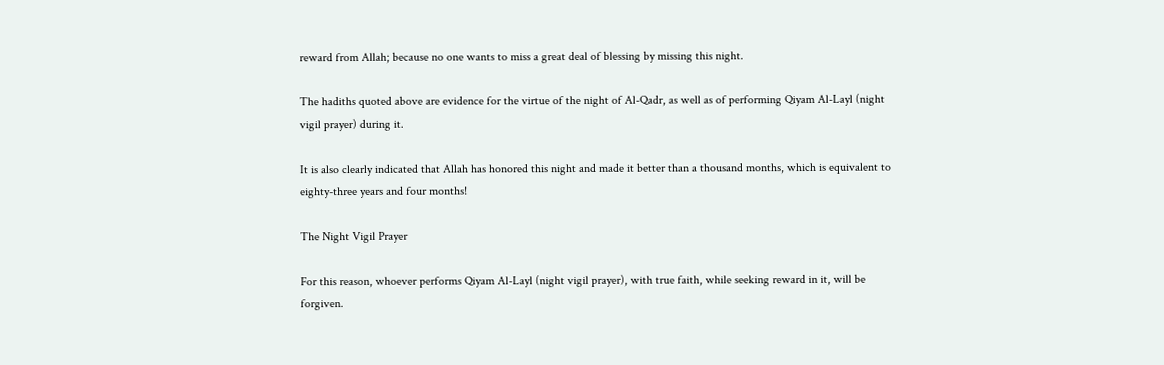reward from Allah; because no one wants to miss a great deal of blessing by missing this night.

The hadiths quoted above are evidence for the virtue of the night of Al-Qadr, as well as of performing Qiyam Al-Layl (night vigil prayer) during it.

It is also clearly indicated that Allah has honored this night and made it better than a thousand months, which is equivalent to eighty-three years and four months!

The Night Vigil Prayer

For this reason, whoever performs Qiyam Al-Layl (night vigil prayer), with true faith, while seeking reward in it, will be forgiven.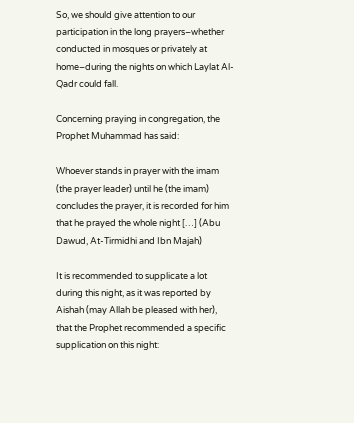So, we should give attention to our participation in the long prayers–whether conducted in mosques or privately at home–during the nights on which Laylat Al-Qadr could fall.

Concerning praying in congregation, the Prophet Muhammad has said:

Whoever stands in prayer with the imam (the prayer leader) until he (the imam) concludes the prayer, it is recorded for him that he prayed the whole night […] (Abu Dawud, At-Tirmidhi and Ibn Majah)

It is recommended to supplicate a lot during this night, as it was reported by Aishah (may Allah be pleased with her), that the Prophet recommended a specific supplication on this night: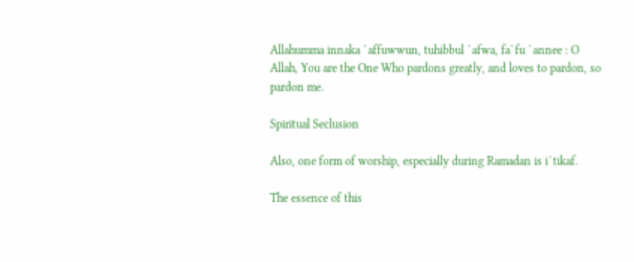Allahumma innaka `affuwwun, tuhibbul `afwa, fa`fu `annee : O Allah, You are the One Who pardons greatly, and loves to pardon, so pardon me.

Spiritual Seclusion

Also, one form of worship, especially during Ramadan is i`tikaf.

The essence of this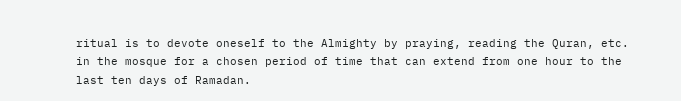ritual is to devote oneself to the Almighty by praying, reading the Quran, etc. in the mosque for a chosen period of time that can extend from one hour to the last ten days of Ramadan.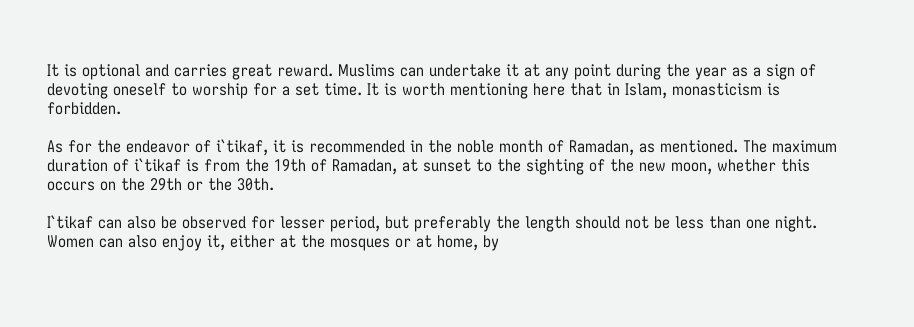It is optional and carries great reward. Muslims can undertake it at any point during the year as a sign of devoting oneself to worship for a set time. It is worth mentioning here that in Islam, monasticism is forbidden.

As for the endeavor of i`tikaf, it is recommended in the noble month of Ramadan, as mentioned. The maximum duration of i`tikaf is from the 19th of Ramadan, at sunset to the sighting of the new moon, whether this occurs on the 29th or the 30th.

I`tikaf can also be observed for lesser period, but preferably the length should not be less than one night. Women can also enjoy it, either at the mosques or at home, by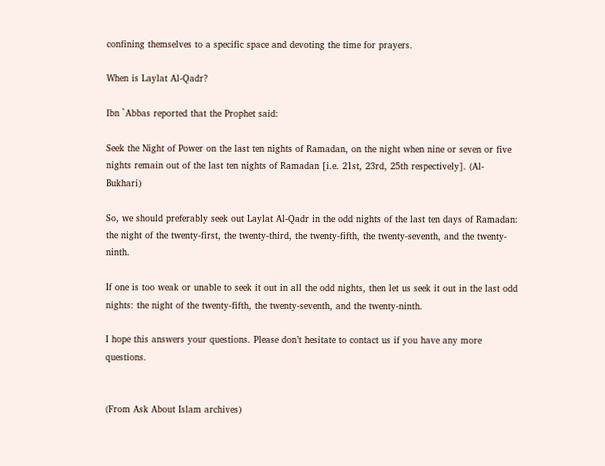confining themselves to a specific space and devoting the time for prayers.

When is Laylat Al-Qadr?

Ibn `Abbas reported that the Prophet said:

Seek the Night of Power on the last ten nights of Ramadan, on the night when nine or seven or five nights remain out of the last ten nights of Ramadan [i.e. 21st, 23rd, 25th respectively]. (Al-Bukhari)

So, we should preferably seek out Laylat Al-Qadr in the odd nights of the last ten days of Ramadan: the night of the twenty-first, the twenty-third, the twenty-fifth, the twenty-seventh, and the twenty-ninth.

If one is too weak or unable to seek it out in all the odd nights, then let us seek it out in the last odd nights: the night of the twenty-fifth, the twenty-seventh, and the twenty-ninth.

I hope this answers your questions. Please don’t hesitate to contact us if you have any more questions.


(From Ask About Islam archives)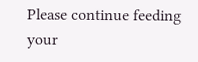Please continue feeding your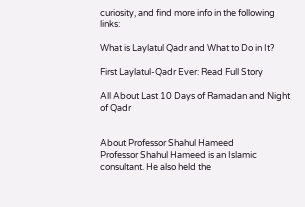curiosity, and find more info in the following links:

What is Laylatul Qadr and What to Do in It?

First Laylatul-Qadr Ever: Read Full Story

All About Last 10 Days of Ramadan and Night of Qadr


About Professor Shahul Hameed
Professor Shahul Hameed is an Islamic consultant. He also held the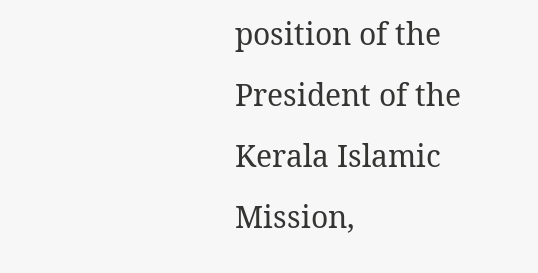position of the President of the Kerala Islamic Mission,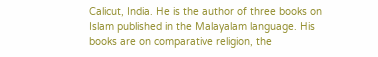Calicut, India. He is the author of three books on Islam published in the Malayalam language. His books are on comparative religion, the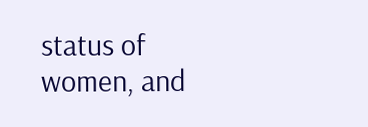status of women, and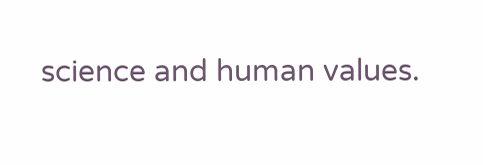science and human values.